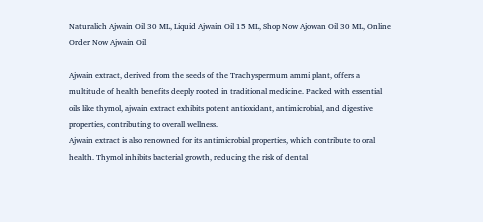Naturalich Ajwain Oil 30 ML, Liquid Ajwain Oil 15 ML, Shop Now Ajowan Oil 30 ML, Online Order Now Ajwain Oil

Ajwain extract, derived from the seeds of the Trachyspermum ammi plant, offers a multitude of health benefits deeply rooted in traditional medicine. Packed with essential oils like thymol, ajwain extract exhibits potent antioxidant, antimicrobial, and digestive properties, contributing to overall wellness.
Ajwain extract is also renowned for its antimicrobial properties, which contribute to oral health. Thymol inhibits bacterial growth, reducing the risk of dental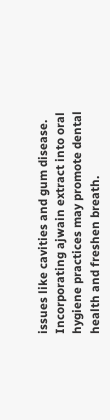issues like cavities and gum disease. Incorporating ajwain extract into oral hygiene practices may promote dental health and freshen breath.